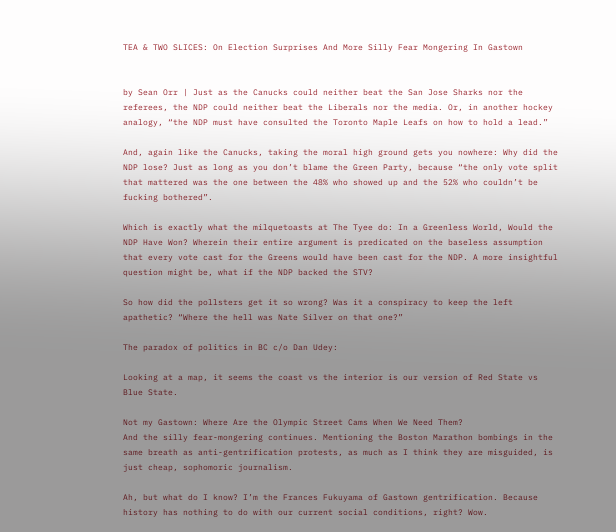TEA & TWO SLICES: On Election Surprises And More Silly Fear Mongering In Gastown


by Sean Orr | Just as the Canucks could neither beat the San Jose Sharks nor the referees, the NDP could neither beat the Liberals nor the media. Or, in another hockey analogy, “the NDP must have consulted the Toronto Maple Leafs on how to hold a lead.”

And, again like the Canucks, taking the moral high ground gets you nowhere: Why did the NDP lose? Just as long as you don’t blame the Green Party, because “the only vote split that mattered was the one between the 48% who showed up and the 52% who couldn’t be fucking bothered”.

Which is exactly what the milquetoasts at The Tyee do: In a Greenless World, Would the NDP Have Won? Wherein their entire argument is predicated on the baseless assumption that every vote cast for the Greens would have been cast for the NDP. A more insightful question might be, what if the NDP backed the STV?

So how did the pollsters get it so wrong? Was it a conspiracy to keep the left apathetic? “Where the hell was Nate Silver on that one?”

The paradox of politics in BC c/o Dan Udey:

Looking at a map, it seems the coast vs the interior is our version of Red State vs Blue State.

Not my Gastown: Where Are the Olympic Street Cams When We Need Them?
And the silly fear-mongering continues. Mentioning the Boston Marathon bombings in the same breath as anti-gentrification protests, as much as I think they are misguided, is just cheap, sophomoric journalism.

Ah, but what do I know? I’m the Frances Fukuyama of Gastown gentrification. Because history has nothing to do with our current social conditions, right? Wow.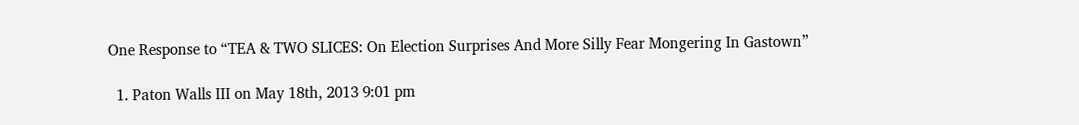One Response to “TEA & TWO SLICES: On Election Surprises And More Silly Fear Mongering In Gastown”

  1. Paton Walls III on May 18th, 2013 9:01 pm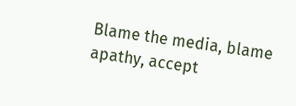Blame the media, blame apathy, accept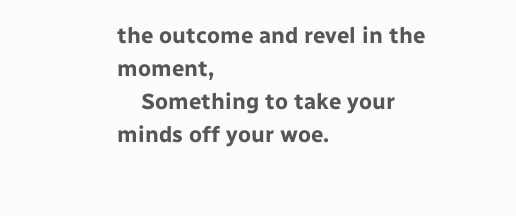the outcome and revel in the moment,
    Something to take your minds off your woe.